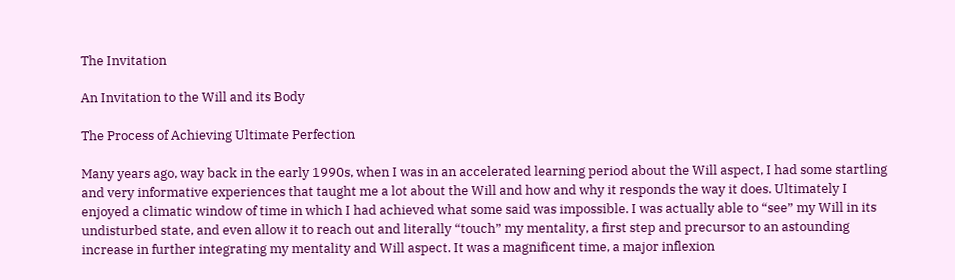The Invitation

An Invitation to the Will and its Body

The Process of Achieving Ultimate Perfection

Many years ago, way back in the early 1990s, when I was in an accelerated learning period about the Will aspect, I had some startling and very informative experiences that taught me a lot about the Will and how and why it responds the way it does. Ultimately I enjoyed a climatic window of time in which I had achieved what some said was impossible. I was actually able to “see” my Will in its undisturbed state, and even allow it to reach out and literally “touch” my mentality, a first step and precursor to an astounding increase in further integrating my mentality and Will aspect. It was a magnificent time, a major inflexion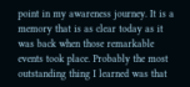point in my awareness journey. It is a memory that is as clear today as it was back when those remarkable events took place. Probably the most outstanding thing I learned was that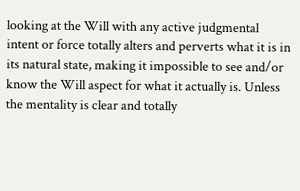looking at the Will with any active judgmental intent or force totally alters and perverts what it is in its natural state, making it impossible to see and/or know the Will aspect for what it actually is. Unless the mentality is clear and totally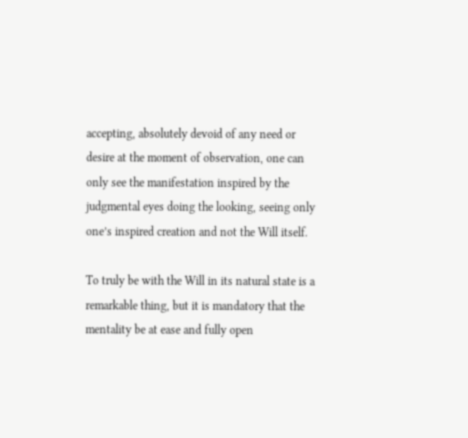accepting, absolutely devoid of any need or desire at the moment of observation, one can only see the manifestation inspired by the judgmental eyes doing the looking, seeing only one’s inspired creation and not the Will itself.

To truly be with the Will in its natural state is a remarkable thing, but it is mandatory that the mentality be at ease and fully open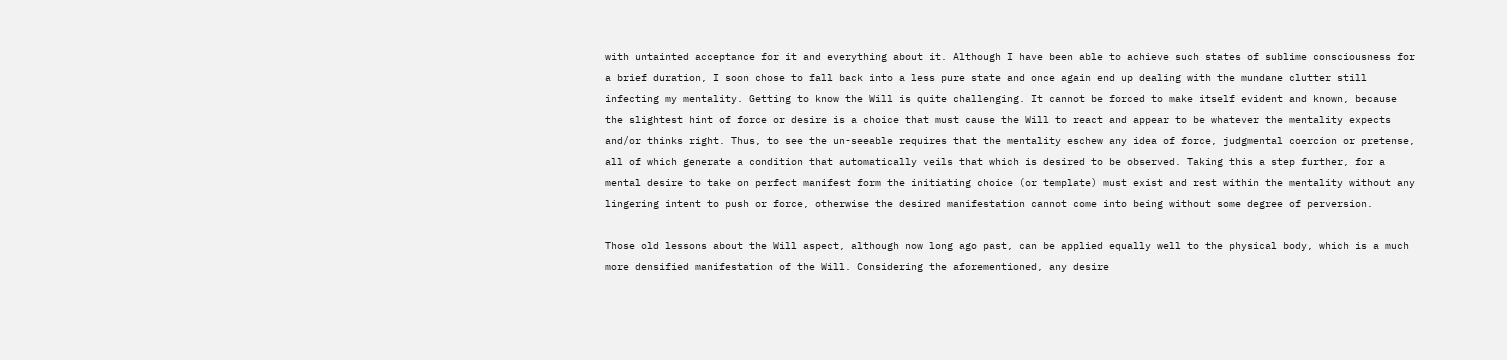with untainted acceptance for it and everything about it. Although I have been able to achieve such states of sublime consciousness for a brief duration, I soon chose to fall back into a less pure state and once again end up dealing with the mundane clutter still infecting my mentality. Getting to know the Will is quite challenging. It cannot be forced to make itself evident and known, because the slightest hint of force or desire is a choice that must cause the Will to react and appear to be whatever the mentality expects and/or thinks right. Thus, to see the un-seeable requires that the mentality eschew any idea of force, judgmental coercion or pretense, all of which generate a condition that automatically veils that which is desired to be observed. Taking this a step further, for a mental desire to take on perfect manifest form the initiating choice (or template) must exist and rest within the mentality without any lingering intent to push or force, otherwise the desired manifestation cannot come into being without some degree of perversion.

Those old lessons about the Will aspect, although now long ago past, can be applied equally well to the physical body, which is a much more densified manifestation of the Will. Considering the aforementioned, any desire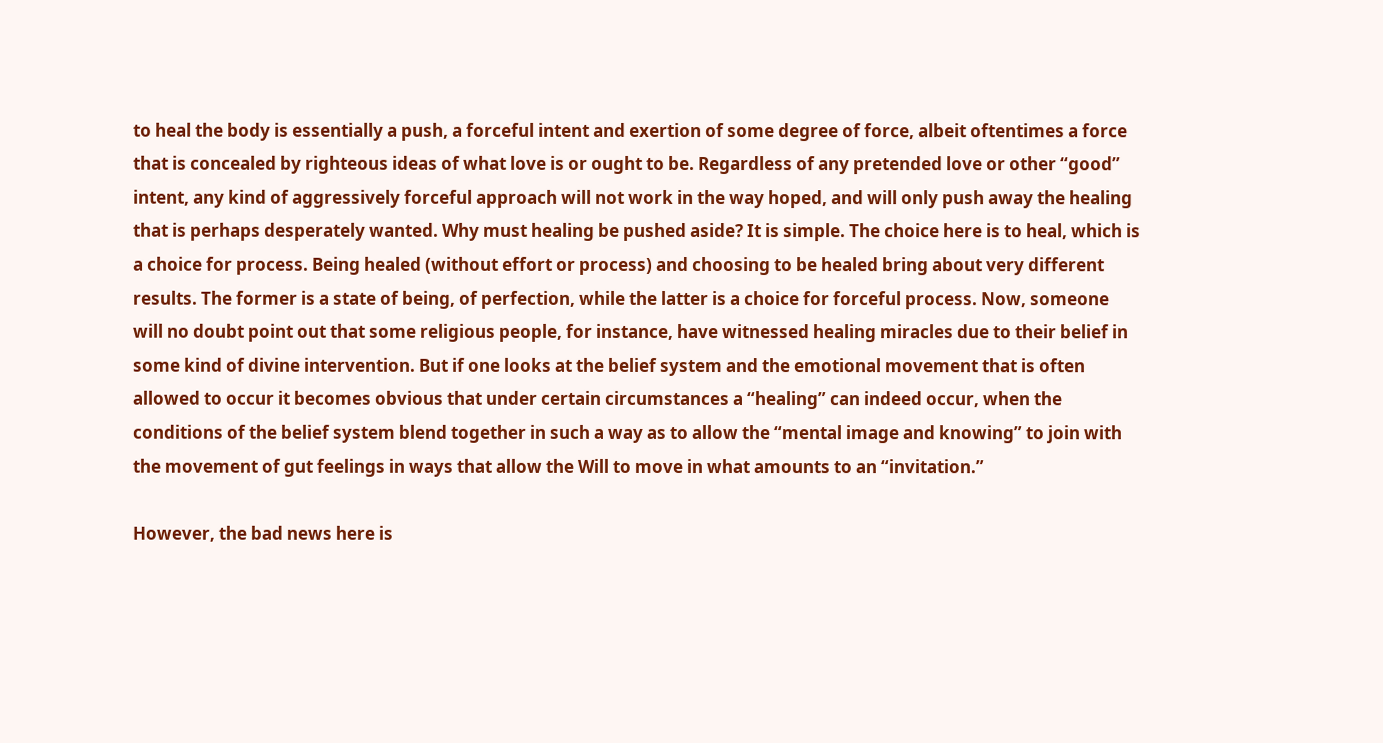to heal the body is essentially a push, a forceful intent and exertion of some degree of force, albeit oftentimes a force that is concealed by righteous ideas of what love is or ought to be. Regardless of any pretended love or other “good” intent, any kind of aggressively forceful approach will not work in the way hoped, and will only push away the healing that is perhaps desperately wanted. Why must healing be pushed aside? It is simple. The choice here is to heal, which is a choice for process. Being healed (without effort or process) and choosing to be healed bring about very different results. The former is a state of being, of perfection, while the latter is a choice for forceful process. Now, someone will no doubt point out that some religious people, for instance, have witnessed healing miracles due to their belief in some kind of divine intervention. But if one looks at the belief system and the emotional movement that is often allowed to occur it becomes obvious that under certain circumstances a “healing” can indeed occur, when the conditions of the belief system blend together in such a way as to allow the “mental image and knowing” to join with the movement of gut feelings in ways that allow the Will to move in what amounts to an “invitation.”

However, the bad news here is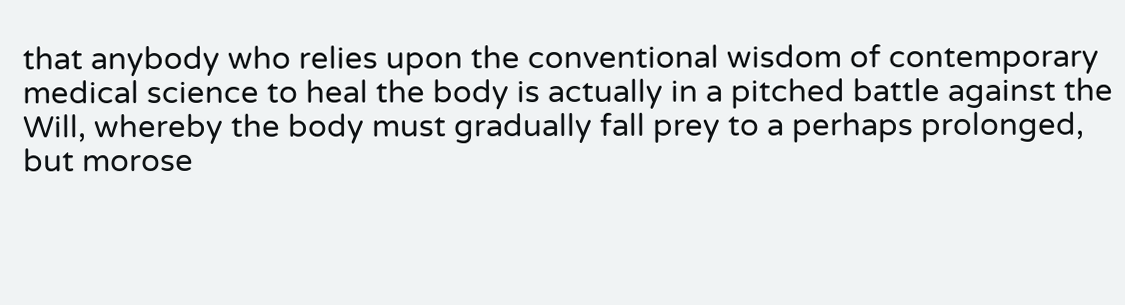that anybody who relies upon the conventional wisdom of contemporary medical science to heal the body is actually in a pitched battle against the Will, whereby the body must gradually fall prey to a perhaps prolonged, but morose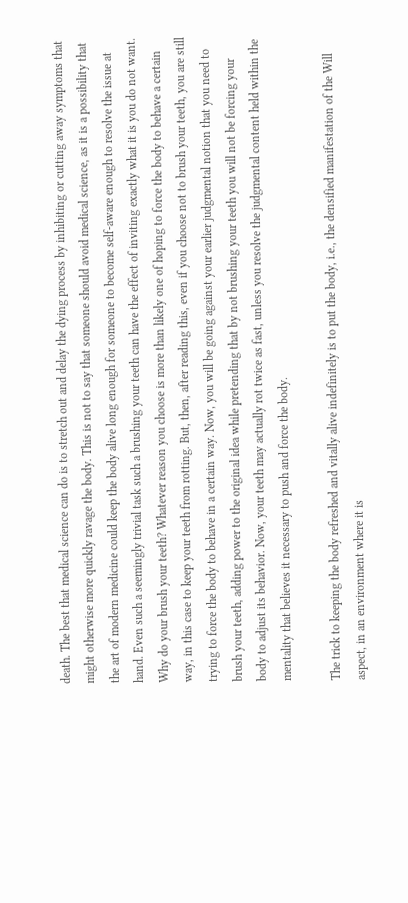death. The best that medical science can do is to stretch out and delay the dying process by inhibiting or cutting away symptoms that might otherwise more quickly ravage the body. This is not to say that someone should avoid medical science, as it is a possibility that the art of modern medicine could keep the body alive long enough for someone to become self-aware enough to resolve the issue at hand. Even such a seemingly trivial task such a brushing your teeth can have the effect of inviting exactly what it is you do not want. Why do your brush your teeth? Whatever reason you choose is more than likely one of hoping to force the body to behave a certain way, in this case to keep your teeth from rotting. But, then, after reading this, even if you choose not to brush your teeth, you are still trying to force the body to behave in a certain way. Now, you will be going against your earlier judgmental notion that you need to brush your teeth, adding power to the original idea while pretending that by not brushing your teeth you will not be forcing your body to adjust its behavior. Now, your teeth may actually rot twice as fast, unless you resolve the judgmental content held within the mentality that believes it necessary to push and force the body.

The trick to keeping the body refreshed and vitally alive indefinitely is to put the body, i.e., the densified manifestation of the Will aspect, in an environment where it is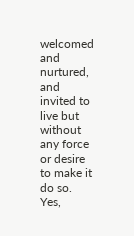welcomed and nurtured, and invited to live but without any force or desire to make it do so. Yes,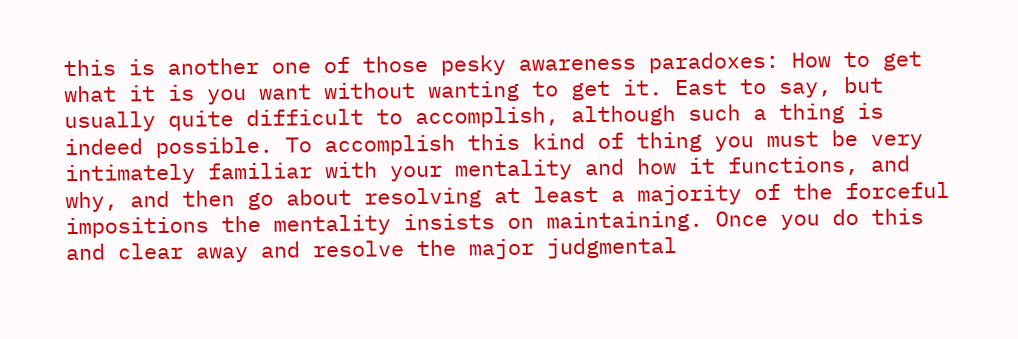this is another one of those pesky awareness paradoxes: How to get what it is you want without wanting to get it. East to say, but usually quite difficult to accomplish, although such a thing is indeed possible. To accomplish this kind of thing you must be very intimately familiar with your mentality and how it functions, and why, and then go about resolving at least a majority of the forceful impositions the mentality insists on maintaining. Once you do this and clear away and resolve the major judgmental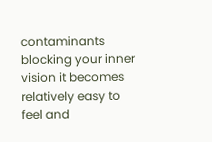contaminants blocking your inner vision it becomes relatively easy to feel and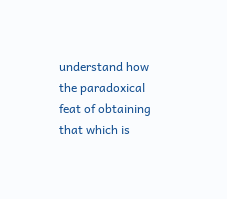understand how the paradoxical feat of obtaining that which is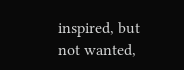inspired, but not wanted,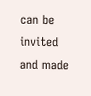can be invited and made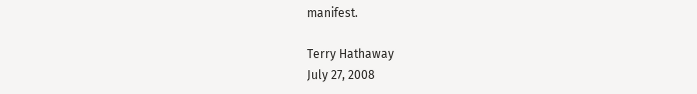manifest.

Terry Hathaway
July 27, 2008